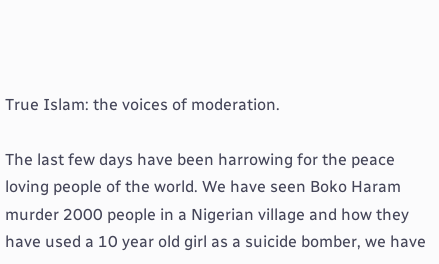True Islam: the voices of moderation.

The last few days have been harrowing for the peace loving people of the world. We have seen Boko Haram murder 2000 people in a Nigerian village and how they have used a 10 year old girl as a suicide bomber, we have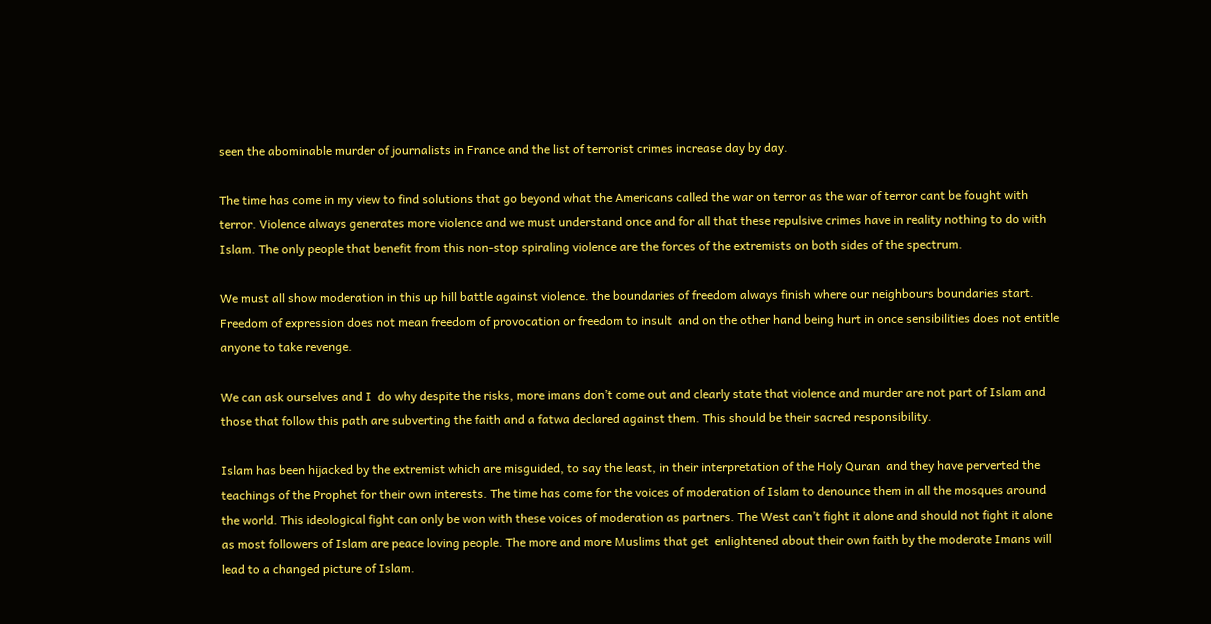seen the abominable murder of journalists in France and the list of terrorist crimes increase day by day.

The time has come in my view to find solutions that go beyond what the Americans called the war on terror as the war of terror cant be fought with terror. Violence always generates more violence and we must understand once and for all that these repulsive crimes have in reality nothing to do with Islam. The only people that benefit from this non-stop spiraling violence are the forces of the extremists on both sides of the spectrum.

We must all show moderation in this up hill battle against violence. the boundaries of freedom always finish where our neighbours boundaries start. Freedom of expression does not mean freedom of provocation or freedom to insult  and on the other hand being hurt in once sensibilities does not entitle anyone to take revenge.

We can ask ourselves and I  do why despite the risks, more imans don’t come out and clearly state that violence and murder are not part of Islam and those that follow this path are subverting the faith and a fatwa declared against them. This should be their sacred responsibility.

Islam has been hijacked by the extremist which are misguided, to say the least, in their interpretation of the Holy Quran  and they have perverted the teachings of the Prophet for their own interests. The time has come for the voices of moderation of Islam to denounce them in all the mosques around the world. This ideological fight can only be won with these voices of moderation as partners. The West can’t fight it alone and should not fight it alone as most followers of Islam are peace loving people. The more and more Muslims that get  enlightened about their own faith by the moderate Imans will lead to a changed picture of Islam.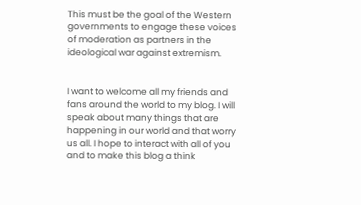This must be the goal of the Western governments to engage these voices of moderation as partners in the ideological war against extremism.


I want to welcome all my friends and fans around the world to my blog. I will speak about many things that are happening in our world and that worry us all. I hope to interact with all of you and to make this blog a think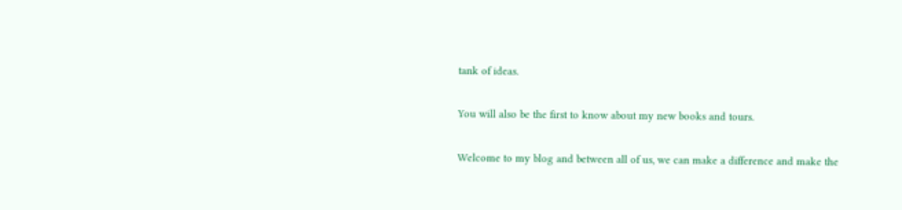tank of ideas.

You will also be the first to know about my new books and tours.

Welcome to my blog and between all of us, we can make a difference and make the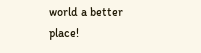world a better place!